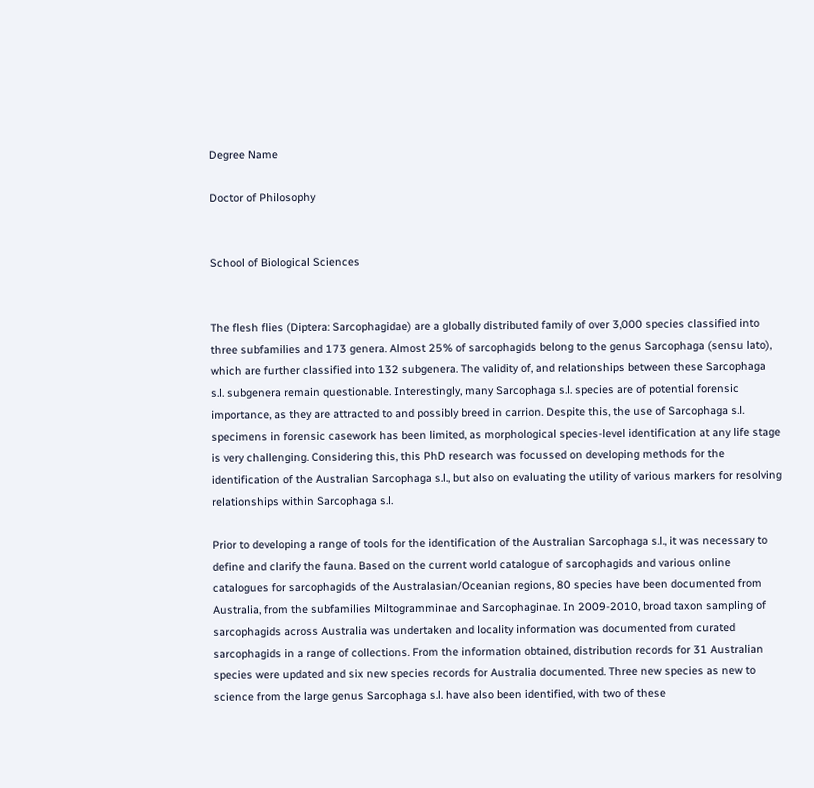Degree Name

Doctor of Philosophy


School of Biological Sciences


The flesh flies (Diptera: Sarcophagidae) are a globally distributed family of over 3,000 species classified into three subfamilies and 173 genera. Almost 25% of sarcophagids belong to the genus Sarcophaga (sensu lato), which are further classified into 132 subgenera. The validity of, and relationships between these Sarcophaga s.l. subgenera remain questionable. Interestingly, many Sarcophaga s.l. species are of potential forensic importance, as they are attracted to and possibly breed in carrion. Despite this, the use of Sarcophaga s.l. specimens in forensic casework has been limited, as morphological species-level identification at any life stage is very challenging. Considering this, this PhD research was focussed on developing methods for the identification of the Australian Sarcophaga s.l., but also on evaluating the utility of various markers for resolving relationships within Sarcophaga s.l.

Prior to developing a range of tools for the identification of the Australian Sarcophaga s.l., it was necessary to define and clarify the fauna. Based on the current world catalogue of sarcophagids and various online catalogues for sarcophagids of the Australasian/Oceanian regions, 80 species have been documented from Australia, from the subfamilies Miltogramminae and Sarcophaginae. In 2009-2010, broad taxon sampling of sarcophagids across Australia was undertaken and locality information was documented from curated sarcophagids in a range of collections. From the information obtained, distribution records for 31 Australian species were updated and six new species records for Australia documented. Three new species as new to science from the large genus Sarcophaga s.l. have also been identified, with two of these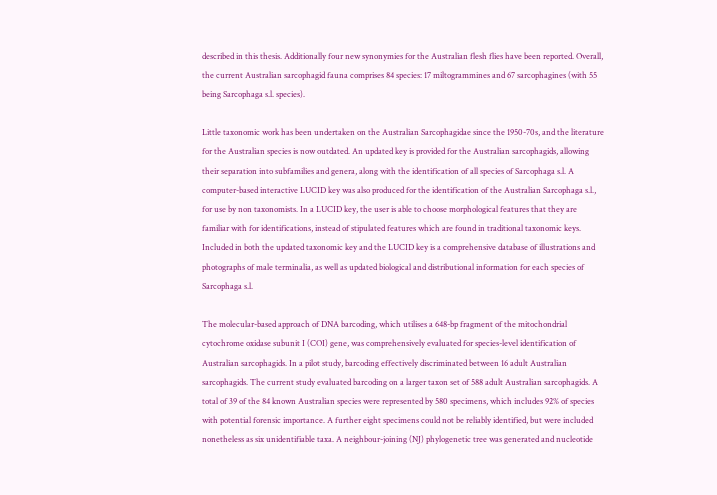described in this thesis. Additionally four new synonymies for the Australian flesh flies have been reported. Overall, the current Australian sarcophagid fauna comprises 84 species: 17 miltogrammines and 67 sarcophagines (with 55 being Sarcophaga s.l. species).

Little taxonomic work has been undertaken on the Australian Sarcophagidae since the 1950-70s, and the literature for the Australian species is now outdated. An updated key is provided for the Australian sarcophagids, allowing their separation into subfamilies and genera, along with the identification of all species of Sarcophaga s.l. A computer-based interactive LUCID key was also produced for the identification of the Australian Sarcophaga s.l., for use by non taxonomists. In a LUCID key, the user is able to choose morphological features that they are familiar with for identifications, instead of stipulated features which are found in traditional taxonomic keys. Included in both the updated taxonomic key and the LUCID key is a comprehensive database of illustrations and photographs of male terminalia, as well as updated biological and distributional information for each species of Sarcophaga s.l.

The molecular-based approach of DNA barcoding, which utilises a 648-bp fragment of the mitochondrial cytochrome oxidase subunit I (COI) gene, was comprehensively evaluated for species-level identification of Australian sarcophagids. In a pilot study, barcoding effectively discriminated between 16 adult Australian sarcophagids. The current study evaluated barcoding on a larger taxon set of 588 adult Australian sarcophagids. A total of 39 of the 84 known Australian species were represented by 580 specimens, which includes 92% of species with potential forensic importance. A further eight specimens could not be reliably identified, but were included nonetheless as six unidentifiable taxa. A neighbour-joining (NJ) phylogenetic tree was generated and nucleotide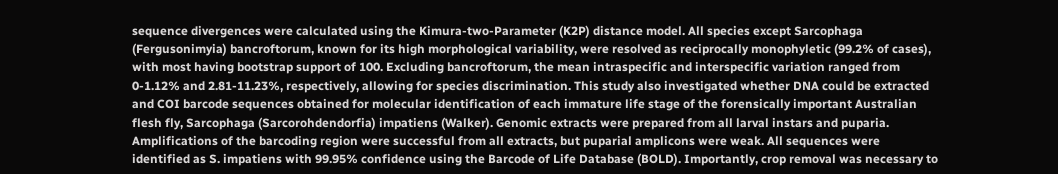sequence divergences were calculated using the Kimura-two-Parameter (K2P) distance model. All species except Sarcophaga (Fergusonimyia) bancroftorum, known for its high morphological variability, were resolved as reciprocally monophyletic (99.2% of cases), with most having bootstrap support of 100. Excluding bancroftorum, the mean intraspecific and interspecific variation ranged from 0-1.12% and 2.81-11.23%, respectively, allowing for species discrimination. This study also investigated whether DNA could be extracted and COI barcode sequences obtained for molecular identification of each immature life stage of the forensically important Australian flesh fly, Sarcophaga (Sarcorohdendorfia) impatiens (Walker). Genomic extracts were prepared from all larval instars and puparia. Amplifications of the barcoding region were successful from all extracts, but puparial amplicons were weak. All sequences were identified as S. impatiens with 99.95% confidence using the Barcode of Life Database (BOLD). Importantly, crop removal was necessary to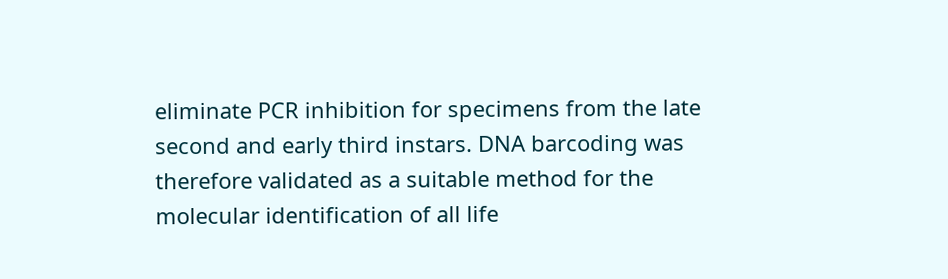eliminate PCR inhibition for specimens from the late second and early third instars. DNA barcoding was therefore validated as a suitable method for the molecular identification of all life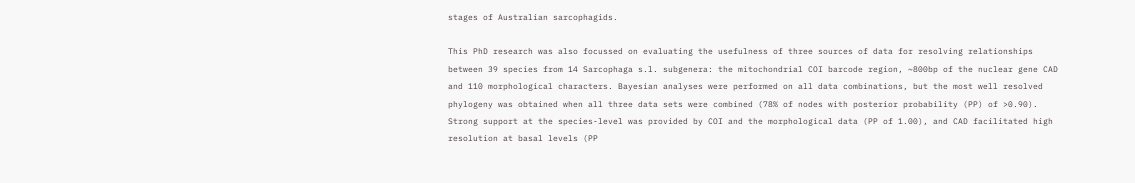stages of Australian sarcophagids.

This PhD research was also focussed on evaluating the usefulness of three sources of data for resolving relationships between 39 species from 14 Sarcophaga s.l. subgenera: the mitochondrial COI barcode region, ~800bp of the nuclear gene CAD and 110 morphological characters. Bayesian analyses were performed on all data combinations, but the most well resolved phylogeny was obtained when all three data sets were combined (78% of nodes with posterior probability (PP) of >0.90). Strong support at the species-level was provided by COI and the morphological data (PP of 1.00), and CAD facilitated high resolution at basal levels (PP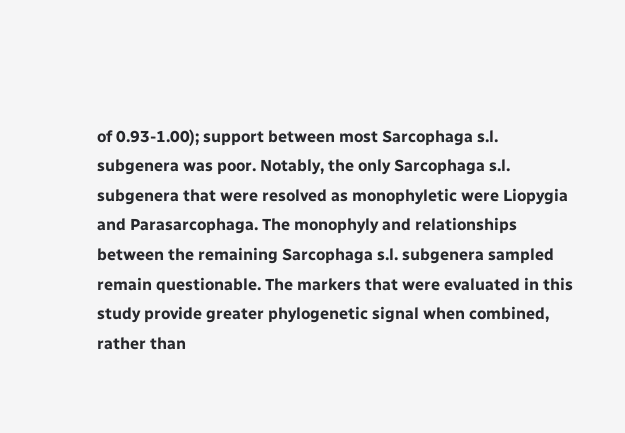of 0.93-1.00); support between most Sarcophaga s.l. subgenera was poor. Notably, the only Sarcophaga s.l. subgenera that were resolved as monophyletic were Liopygia and Parasarcophaga. The monophyly and relationships between the remaining Sarcophaga s.l. subgenera sampled remain questionable. The markers that were evaluated in this study provide greater phylogenetic signal when combined, rather than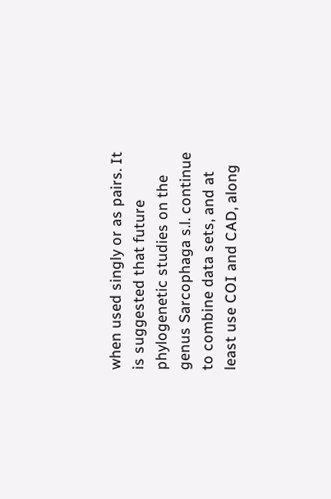when used singly or as pairs. It is suggested that future phylogenetic studies on the genus Sarcophaga s.l. continue to combine data sets, and at least use COI and CAD, along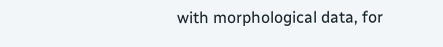with morphological data, for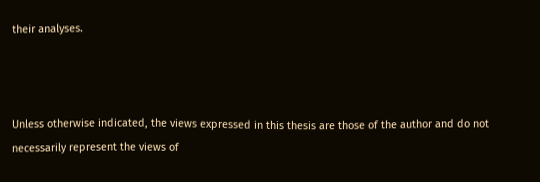their analyses.



Unless otherwise indicated, the views expressed in this thesis are those of the author and do not necessarily represent the views of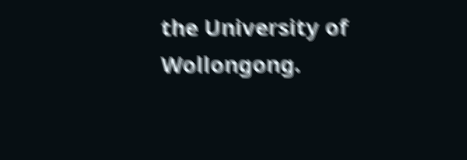the University of Wollongong.